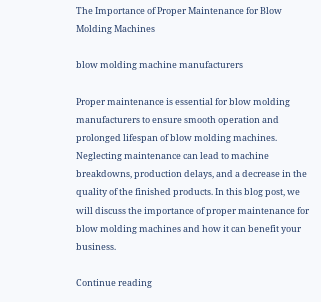The Importance of Proper Maintenance for Blow Molding Machines

blow molding machine manufacturers

Proper maintenance is essential for blow molding manufacturers to ensure smooth operation and prolonged lifespan of blow molding machines. Neglecting maintenance can lead to machine breakdowns, production delays, and a decrease in the quality of the finished products. In this blog post, we will discuss the importance of proper maintenance for blow molding machines and how it can benefit your business.

Continue reading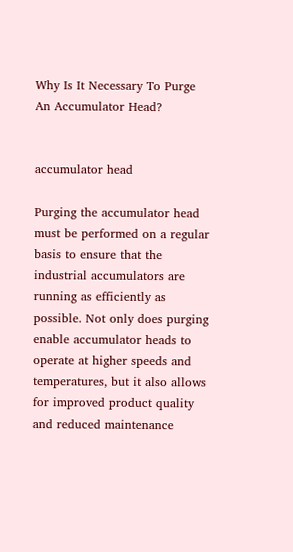Why Is It Necessary To Purge An Accumulator Head?


accumulator head

Purging the accumulator head must be performed on a regular basis to ensure that the industrial accumulators are running as efficiently as possible. Not only does purging enable accumulator heads to operate at higher speeds and temperatures, but it also allows for improved product quality and reduced maintenance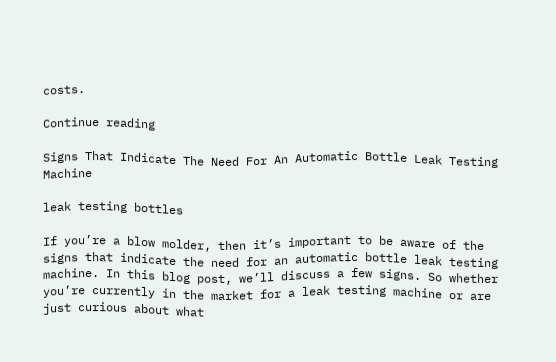costs.

Continue reading

Signs That Indicate The Need For An Automatic Bottle Leak Testing Machine

leak testing bottles

If you’re a blow molder, then it’s important to be aware of the signs that indicate the need for an automatic bottle leak testing machine. In this blog post, we’ll discuss a few signs. So whether you’re currently in the market for a leak testing machine or are just curious about what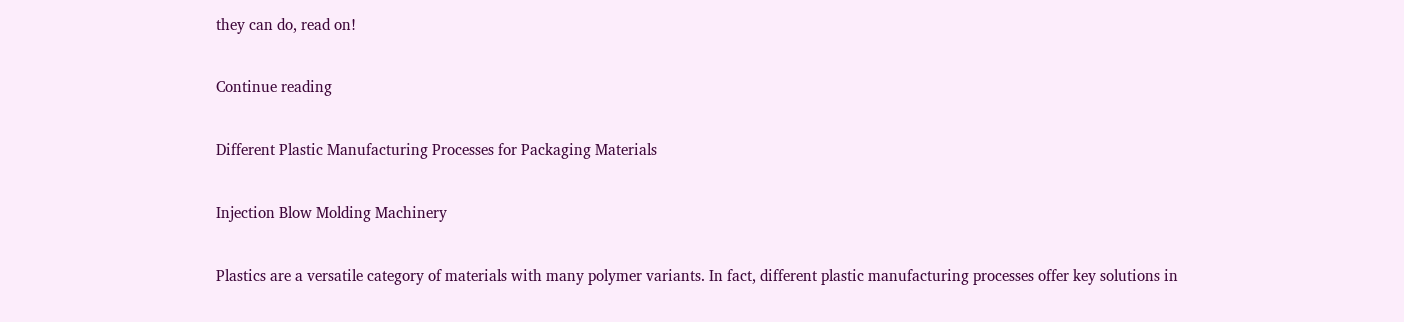they can do, read on!

Continue reading

Different Plastic Manufacturing Processes for Packaging Materials

Injection Blow Molding Machinery

Plastics are a versatile category of materials with many polymer variants. In fact, different plastic manufacturing processes offer key solutions in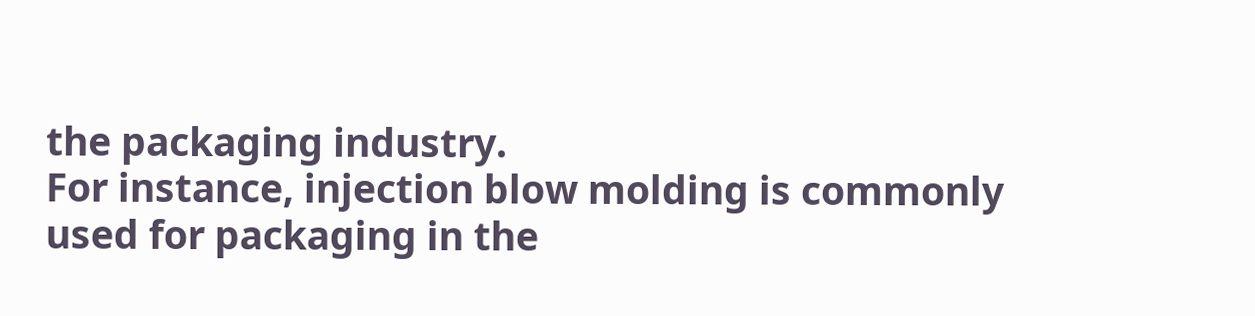the packaging industry.
For instance, injection blow molding is commonly used for packaging in the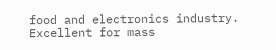food and electronics industry. Excellent for mass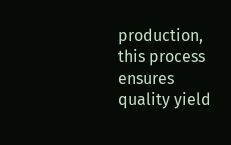production, this process ensures quality yield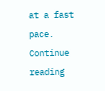at a fast pace. Continue reading